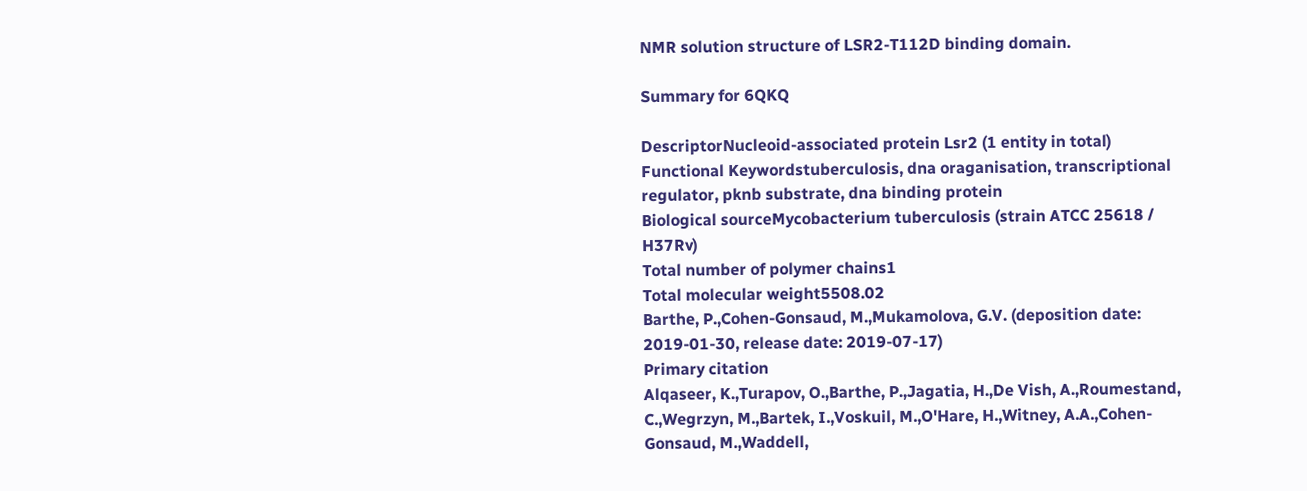NMR solution structure of LSR2-T112D binding domain.

Summary for 6QKQ

DescriptorNucleoid-associated protein Lsr2 (1 entity in total)
Functional Keywordstuberculosis, dna oraganisation, transcriptional regulator, pknb substrate, dna binding protein
Biological sourceMycobacterium tuberculosis (strain ATCC 25618 / H37Rv)
Total number of polymer chains1
Total molecular weight5508.02
Barthe, P.,Cohen-Gonsaud, M.,Mukamolova, G.V. (deposition date: 2019-01-30, release date: 2019-07-17)
Primary citation
Alqaseer, K.,Turapov, O.,Barthe, P.,Jagatia, H.,De Vish, A.,Roumestand, C.,Wegrzyn, M.,Bartek, I.,Voskuil, M.,O'Hare, H.,Witney, A.A.,Cohen-Gonsaud, M.,Waddell,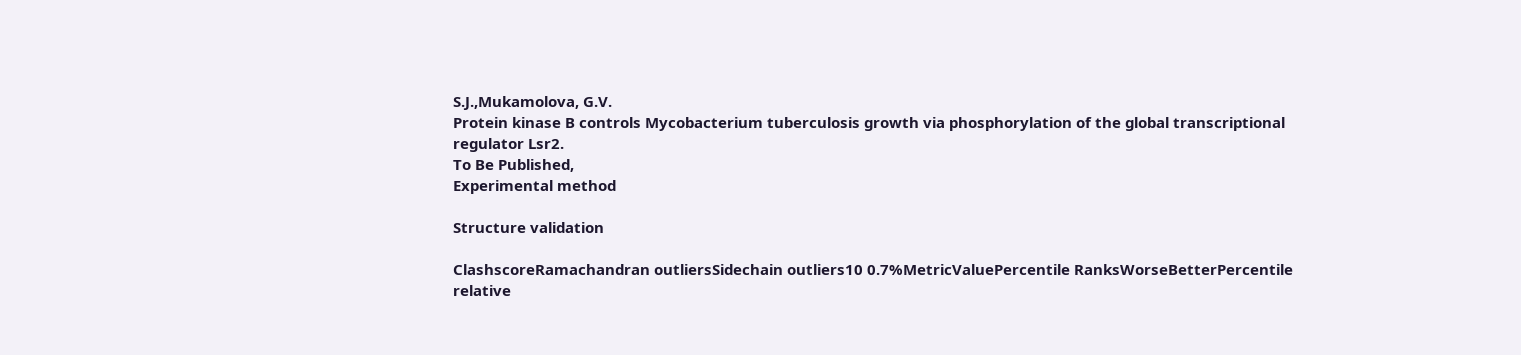S.J.,Mukamolova, G.V.
Protein kinase B controls Mycobacterium tuberculosis growth via phosphorylation of the global transcriptional regulator Lsr2.
To Be Published,
Experimental method

Structure validation

ClashscoreRamachandran outliersSidechain outliers10 0.7%MetricValuePercentile RanksWorseBetterPercentile relative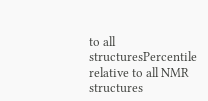to all structuresPercentile relative to all NMR structures